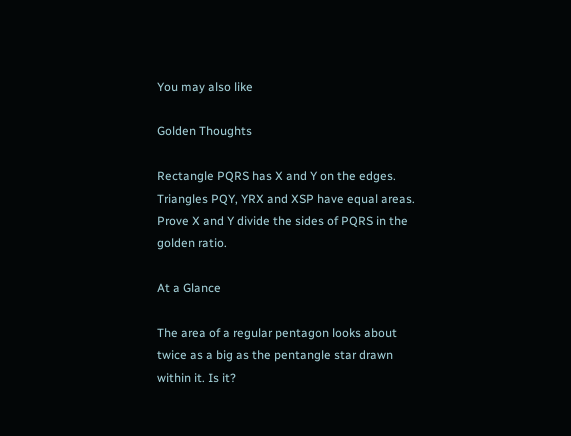You may also like

Golden Thoughts

Rectangle PQRS has X and Y on the edges. Triangles PQY, YRX and XSP have equal areas. Prove X and Y divide the sides of PQRS in the golden ratio.

At a Glance

The area of a regular pentagon looks about twice as a big as the pentangle star drawn within it. Is it?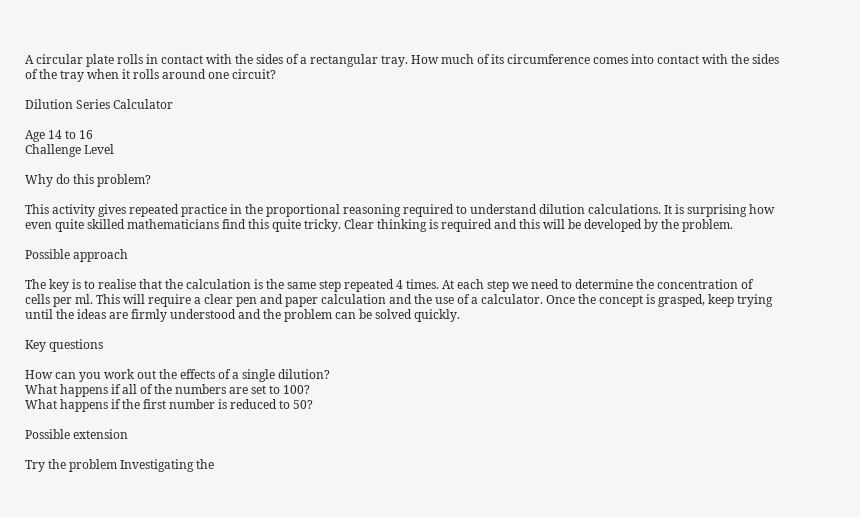A circular plate rolls in contact with the sides of a rectangular tray. How much of its circumference comes into contact with the sides of the tray when it rolls around one circuit?

Dilution Series Calculator

Age 14 to 16
Challenge Level

Why do this problem?

This activity gives repeated practice in the proportional reasoning required to understand dilution calculations. It is surprising how even quite skilled mathematicians find this quite tricky. Clear thinking is required and this will be developed by the problem.

Possible approach

The key is to realise that the calculation is the same step repeated 4 times. At each step we need to determine the concentration of cells per ml. This will require a clear pen and paper calculation and the use of a calculator. Once the concept is grasped, keep trying until the ideas are firmly understood and the problem can be solved quickly.

Key questions

How can you work out the effects of a single dilution?
What happens if all of the numbers are set to 100?
What happens if the first number is reduced to 50?

Possible extension

Try the problem Investigating the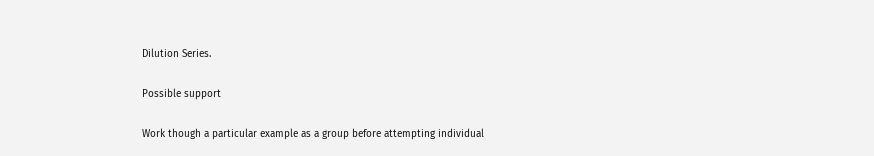Dilution Series.

Possible support

Work though a particular example as a group before attempting individual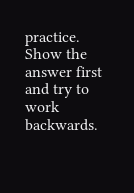practice. Show the answer first and try to work backwards.